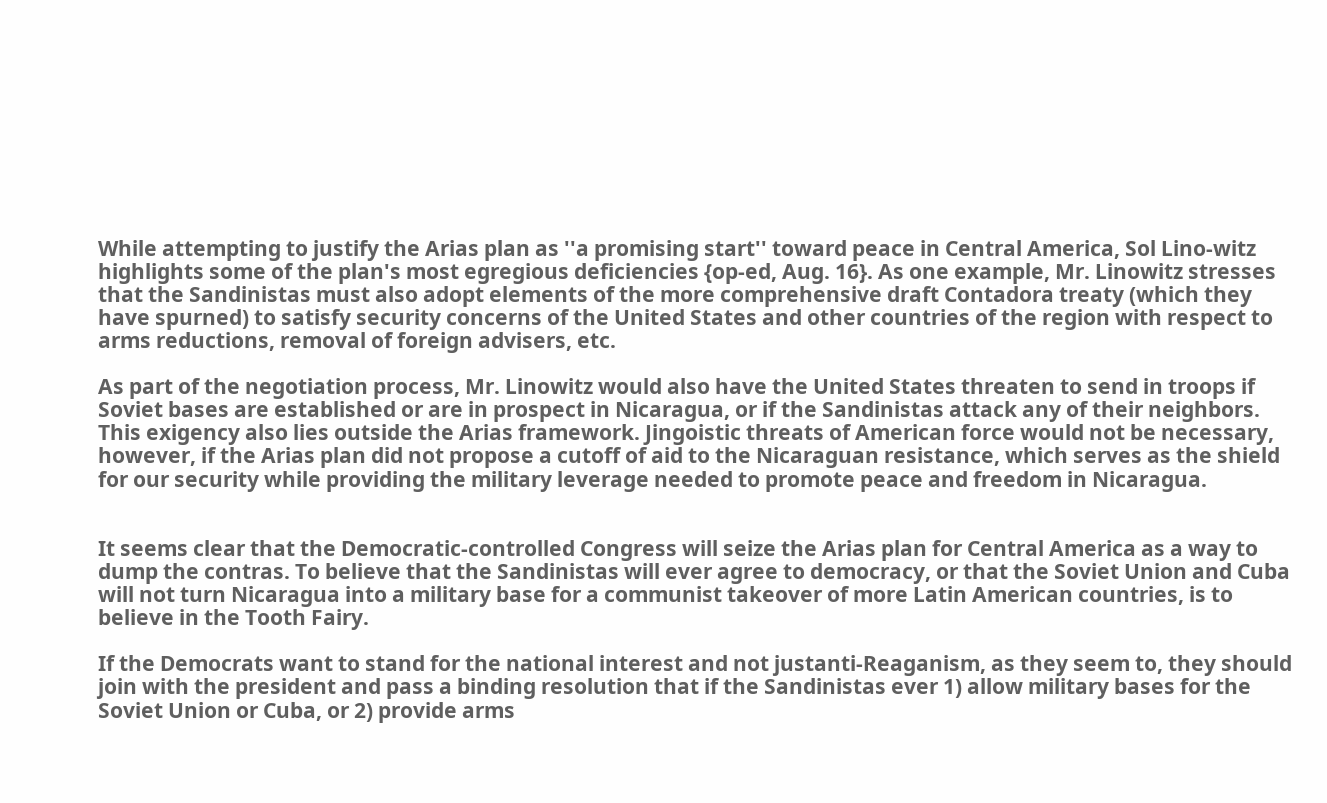While attempting to justify the Arias plan as ''a promising start'' toward peace in Central America, Sol Lino-witz highlights some of the plan's most egregious deficiencies {op-ed, Aug. 16}. As one example, Mr. Linowitz stresses that the Sandinistas must also adopt elements of the more comprehensive draft Contadora treaty (which they have spurned) to satisfy security concerns of the United States and other countries of the region with respect to arms reductions, removal of foreign advisers, etc.

As part of the negotiation process, Mr. Linowitz would also have the United States threaten to send in troops if Soviet bases are established or are in prospect in Nicaragua, or if the Sandinistas attack any of their neighbors. This exigency also lies outside the Arias framework. Jingoistic threats of American force would not be necessary, however, if the Arias plan did not propose a cutoff of aid to the Nicaraguan resistance, which serves as the shield for our security while providing the military leverage needed to promote peace and freedom in Nicaragua.


It seems clear that the Democratic-controlled Congress will seize the Arias plan for Central America as a way to dump the contras. To believe that the Sandinistas will ever agree to democracy, or that the Soviet Union and Cuba will not turn Nicaragua into a military base for a communist takeover of more Latin American countries, is to believe in the Tooth Fairy.

If the Democrats want to stand for the national interest and not justanti-Reaganism, as they seem to, they should join with the president and pass a binding resolution that if the Sandinistas ever 1) allow military bases for the Soviet Union or Cuba, or 2) provide arms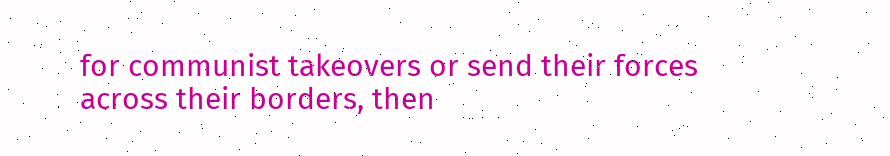for communist takeovers or send their forces across their borders, then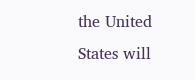the United States will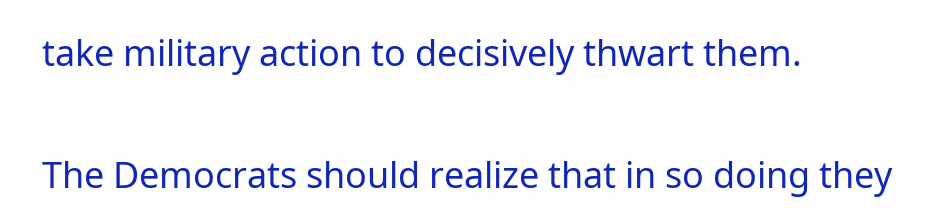take military action to decisively thwart them.

The Democrats should realize that in so doing they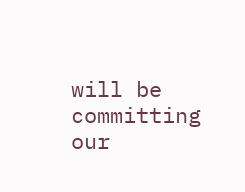will be committing our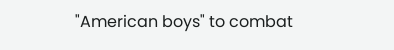"American boys" to combat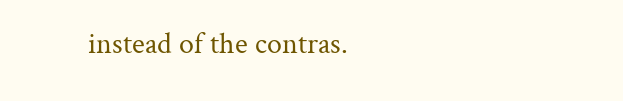instead of the contras.